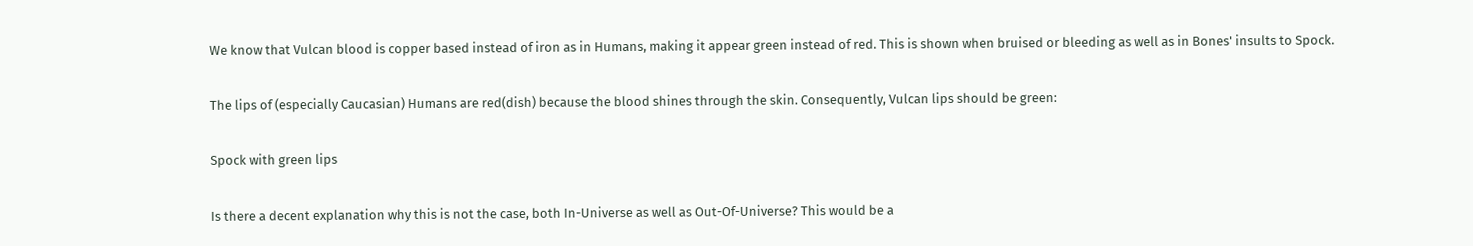We know that Vulcan blood is copper based instead of iron as in Humans, making it appear green instead of red. This is shown when bruised or bleeding as well as in Bones' insults to Spock.

The lips of (especially Caucasian) Humans are red(dish) because the blood shines through the skin. Consequently, Vulcan lips should be green:

Spock with green lips

Is there a decent explanation why this is not the case, both In-Universe as well as Out-Of-Universe? This would be a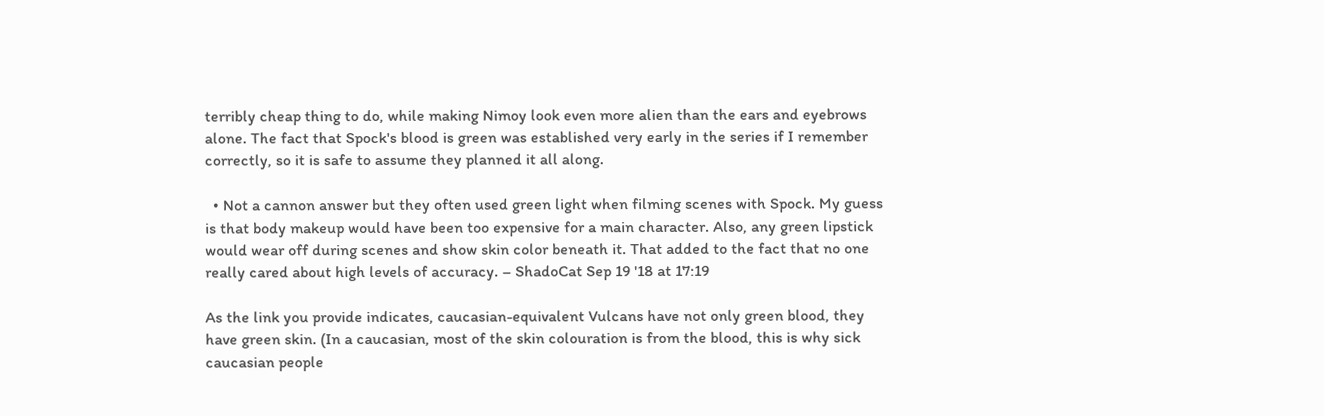terribly cheap thing to do, while making Nimoy look even more alien than the ears and eyebrows alone. The fact that Spock's blood is green was established very early in the series if I remember correctly, so it is safe to assume they planned it all along.

  • Not a cannon answer but they often used green light when filming scenes with Spock. My guess is that body makeup would have been too expensive for a main character. Also, any green lipstick would wear off during scenes and show skin color beneath it. That added to the fact that no one really cared about high levels of accuracy. – ShadoCat Sep 19 '18 at 17:19

As the link you provide indicates, caucasian-equivalent Vulcans have not only green blood, they have green skin. (In a caucasian, most of the skin colouration is from the blood, this is why sick caucasian people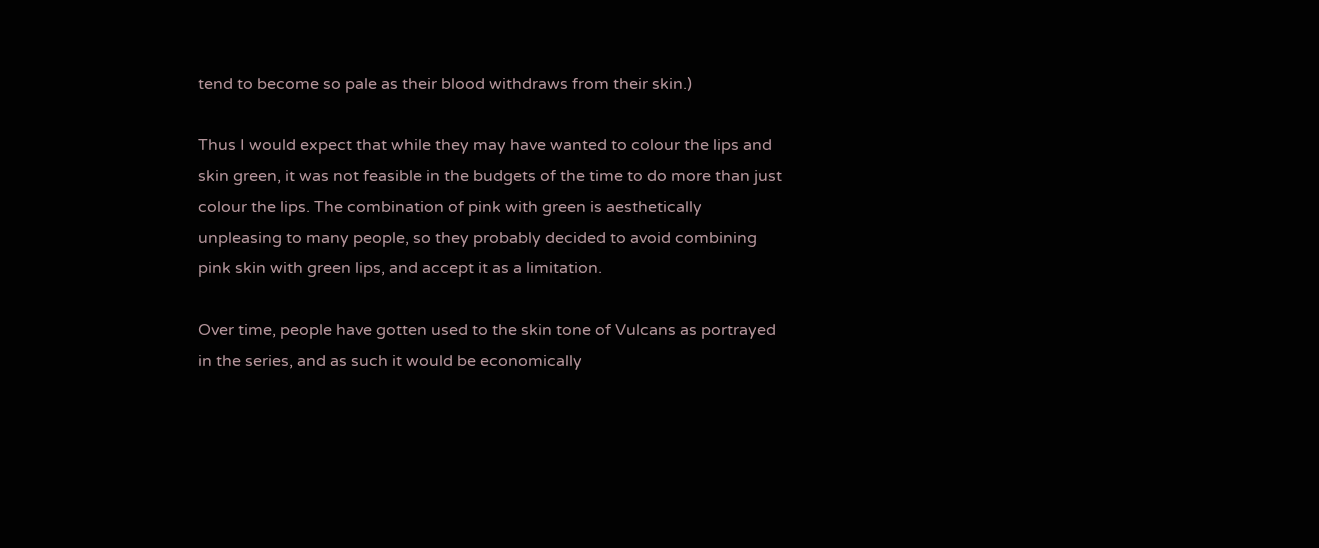tend to become so pale as their blood withdraws from their skin.)

Thus I would expect that while they may have wanted to colour the lips and skin green, it was not feasible in the budgets of the time to do more than just colour the lips. The combination of pink with green is aesthetically unpleasing to many people, so they probably decided to avoid combining pink skin with green lips, and accept it as a limitation.

Over time, people have gotten used to the skin tone of Vulcans as portrayed in the series, and as such it would be economically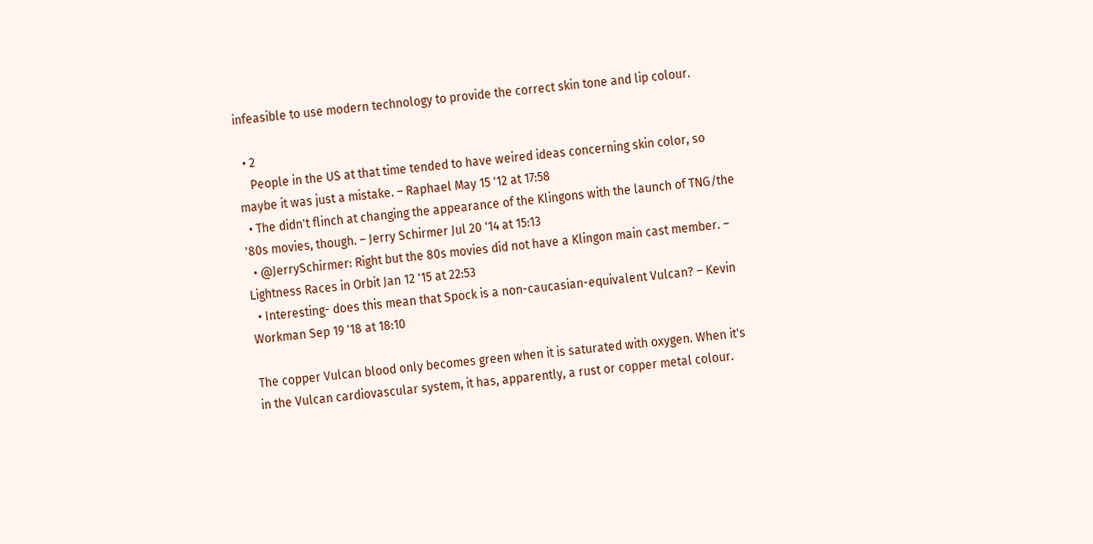infeasible to use modern technology to provide the correct skin tone and lip colour.

  • 2
    People in the US at that time tended to have weired ideas concerning skin color, so maybe it was just a mistake. – Raphael May 15 '12 at 17:58
  • The didn't flinch at changing the appearance of the Klingons with the launch of TNG/the '80s movies, though. – Jerry Schirmer Jul 20 '14 at 15:13
  • @JerrySchirmer: Right but the 80s movies did not have a Klingon main cast member. – Lightness Races in Orbit Jan 12 '15 at 22:53
  • Interesting- does this mean that Spock is a non-caucasian-equivalent Vulcan? – Kevin Workman Sep 19 '18 at 18:10

The copper Vulcan blood only becomes green when it is saturated with oxygen. When it's in the Vulcan cardiovascular system, it has, apparently, a rust or copper metal colour.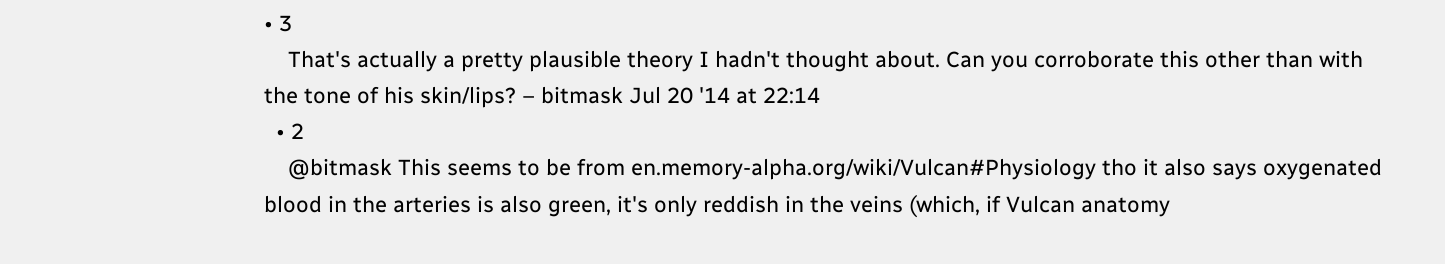• 3
    That's actually a pretty plausible theory I hadn't thought about. Can you corroborate this other than with the tone of his skin/lips? – bitmask Jul 20 '14 at 22:14
  • 2
    @bitmask This seems to be from en.memory-alpha.org/wiki/Vulcan#Physiology tho it also says oxygenated blood in the arteries is also green, it's only reddish in the veins (which, if Vulcan anatomy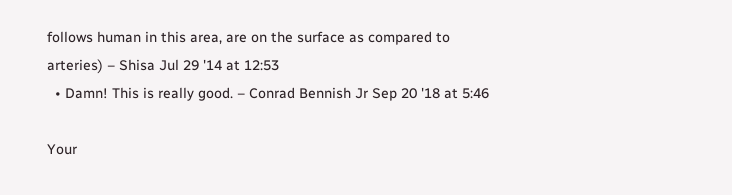follows human in this area, are on the surface as compared to arteries) – Shisa Jul 29 '14 at 12:53
  • Damn! This is really good. – Conrad Bennish Jr Sep 20 '18 at 5:46

Your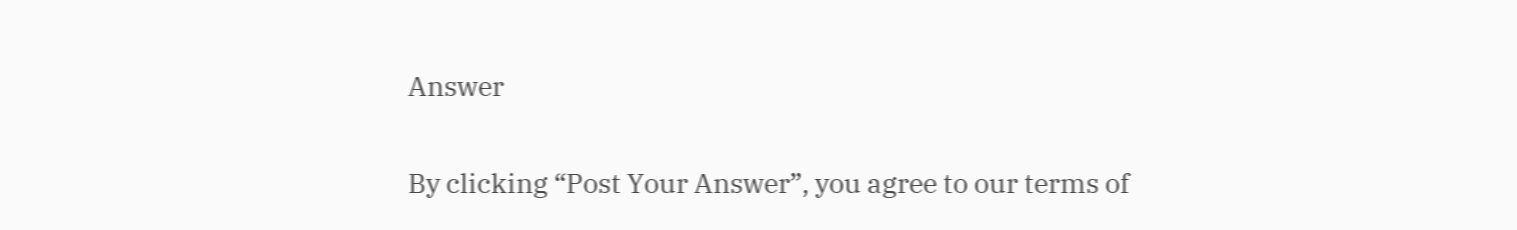Answer

By clicking “Post Your Answer”, you agree to our terms of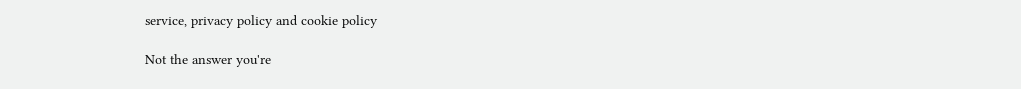service, privacy policy and cookie policy

Not the answer you're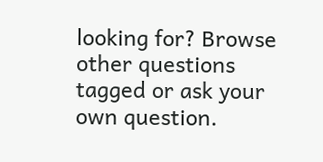looking for? Browse other questions tagged or ask your own question.